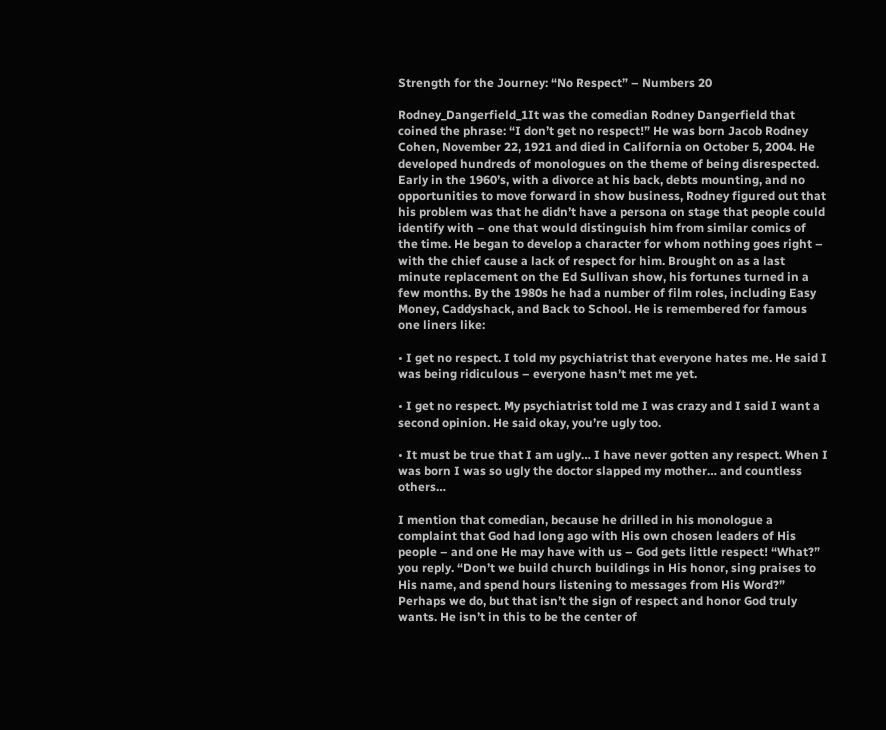Strength for the Journey: “No Respect” – Numbers 20

Rodney_Dangerfield_1It was the comedian Rodney Dangerfield that coined the phrase: “I don’t get no respect!” He was born Jacob Rodney Cohen, November 22, 1921 and died in California on October 5, 2004. He developed hundreds of monologues on the theme of being disrespected. Early in the 1960’s, with a divorce at his back, debts mounting, and no opportunities to move forward in show business, Rodney figured out that his problem was that he didn’t have a persona on stage that people could identify with – one that would distinguish him from similar comics of the time. He began to develop a character for whom nothing goes right – with the chief cause a lack of respect for him. Brought on as a last minute replacement on the Ed Sullivan show, his fortunes turned in a few months. By the 1980s he had a number of film roles, including Easy Money, Caddyshack, and Back to School. He is remembered for famous one liners like:

• I get no respect. I told my psychiatrist that everyone hates me. He said I was being ridiculous – everyone hasn’t met me yet.

• I get no respect. My psychiatrist told me I was crazy and I said I want a second opinion. He said okay, you’re ugly too.

• It must be true that I am ugly… I have never gotten any respect. When I was born I was so ugly the doctor slapped my mother… and countless others…

I mention that comedian, because he drilled in his monologue a complaint that God had long ago with His own chosen leaders of His people – and one He may have with us – God gets little respect! “What?” you reply. “Don’t we build church buildings in His honor, sing praises to His name, and spend hours listening to messages from His Word?” Perhaps we do, but that isn’t the sign of respect and honor God truly wants. He isn’t in this to be the center of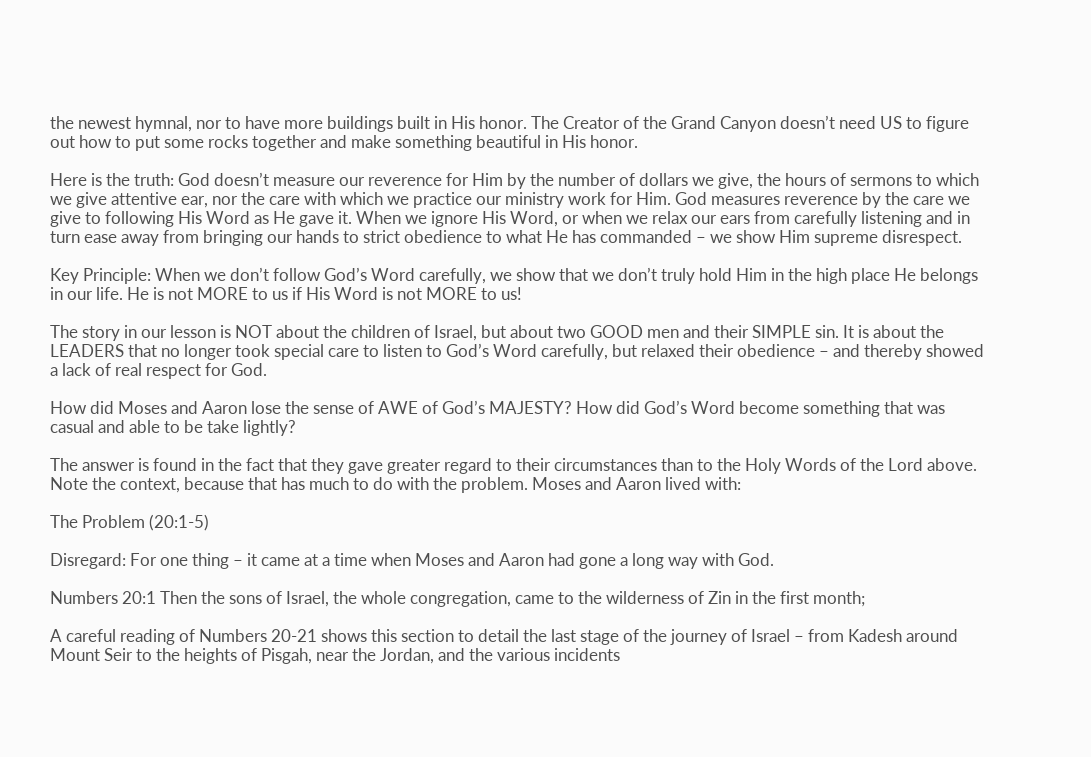the newest hymnal, nor to have more buildings built in His honor. The Creator of the Grand Canyon doesn’t need US to figure out how to put some rocks together and make something beautiful in His honor.

Here is the truth: God doesn’t measure our reverence for Him by the number of dollars we give, the hours of sermons to which we give attentive ear, nor the care with which we practice our ministry work for Him. God measures reverence by the care we give to following His Word as He gave it. When we ignore His Word, or when we relax our ears from carefully listening and in turn ease away from bringing our hands to strict obedience to what He has commanded – we show Him supreme disrespect.

Key Principle: When we don’t follow God’s Word carefully, we show that we don’t truly hold Him in the high place He belongs in our life. He is not MORE to us if His Word is not MORE to us!

The story in our lesson is NOT about the children of Israel, but about two GOOD men and their SIMPLE sin. It is about the LEADERS that no longer took special care to listen to God’s Word carefully, but relaxed their obedience – and thereby showed a lack of real respect for God.

How did Moses and Aaron lose the sense of AWE of God’s MAJESTY? How did God’s Word become something that was casual and able to be take lightly?

The answer is found in the fact that they gave greater regard to their circumstances than to the Holy Words of the Lord above. Note the context, because that has much to do with the problem. Moses and Aaron lived with:

The Problem (20:1-5)

Disregard: For one thing – it came at a time when Moses and Aaron had gone a long way with God.

Numbers 20:1 Then the sons of Israel, the whole congregation, came to the wilderness of Zin in the first month;

A careful reading of Numbers 20-21 shows this section to detail the last stage of the journey of Israel – from Kadesh around Mount Seir to the heights of Pisgah, near the Jordan, and the various incidents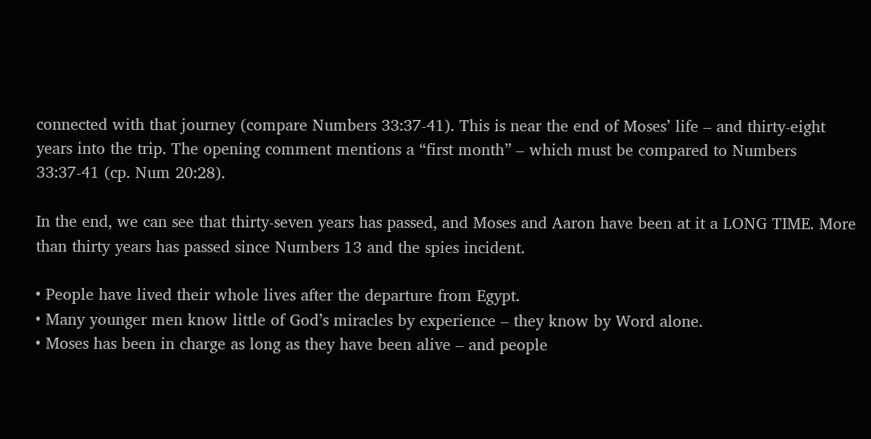connected with that journey (compare Numbers 33:37-41). This is near the end of Moses’ life – and thirty-eight years into the trip. The opening comment mentions a “first month” – which must be compared to Numbers 33:37-41 (cp. Num 20:28).

In the end, we can see that thirty-seven years has passed, and Moses and Aaron have been at it a LONG TIME. More than thirty years has passed since Numbers 13 and the spies incident.

• People have lived their whole lives after the departure from Egypt.
• Many younger men know little of God’s miracles by experience – they know by Word alone.
• Moses has been in charge as long as they have been alive – and people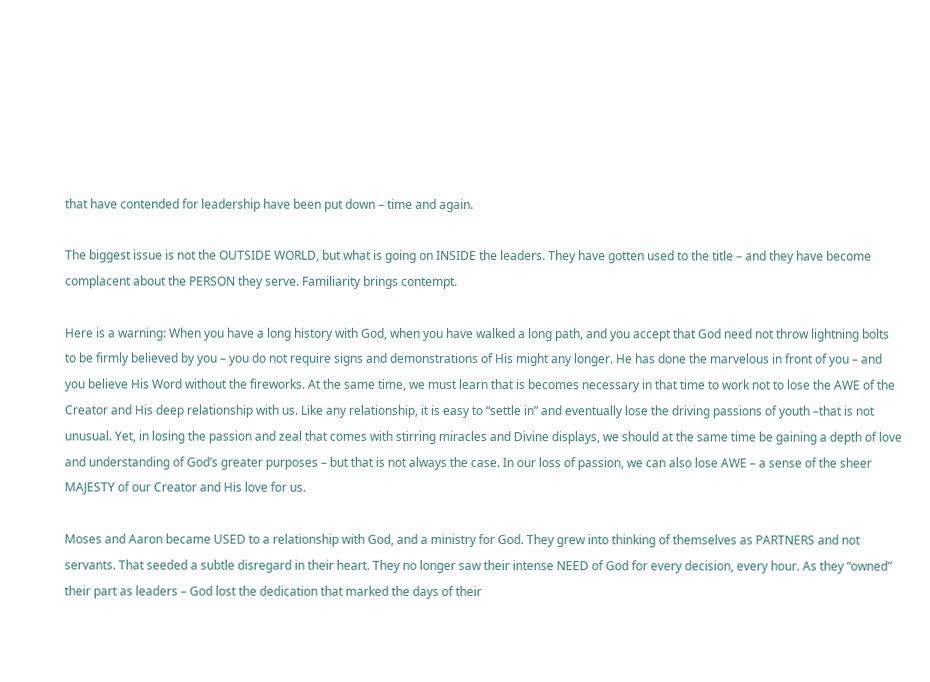that have contended for leadership have been put down – time and again.

The biggest issue is not the OUTSIDE WORLD, but what is going on INSIDE the leaders. They have gotten used to the title – and they have become complacent about the PERSON they serve. Familiarity brings contempt.

Here is a warning: When you have a long history with God, when you have walked a long path, and you accept that God need not throw lightning bolts to be firmly believed by you – you do not require signs and demonstrations of His might any longer. He has done the marvelous in front of you – and you believe His Word without the fireworks. At the same time, we must learn that is becomes necessary in that time to work not to lose the AWE of the Creator and His deep relationship with us. Like any relationship, it is easy to “settle in” and eventually lose the driving passions of youth –that is not unusual. Yet, in losing the passion and zeal that comes with stirring miracles and Divine displays, we should at the same time be gaining a depth of love and understanding of God’s greater purposes – but that is not always the case. In our loss of passion, we can also lose AWE – a sense of the sheer MAJESTY of our Creator and His love for us.

Moses and Aaron became USED to a relationship with God, and a ministry for God. They grew into thinking of themselves as PARTNERS and not servants. That seeded a subtle disregard in their heart. They no longer saw their intense NEED of God for every decision, every hour. As they “owned” their part as leaders – God lost the dedication that marked the days of their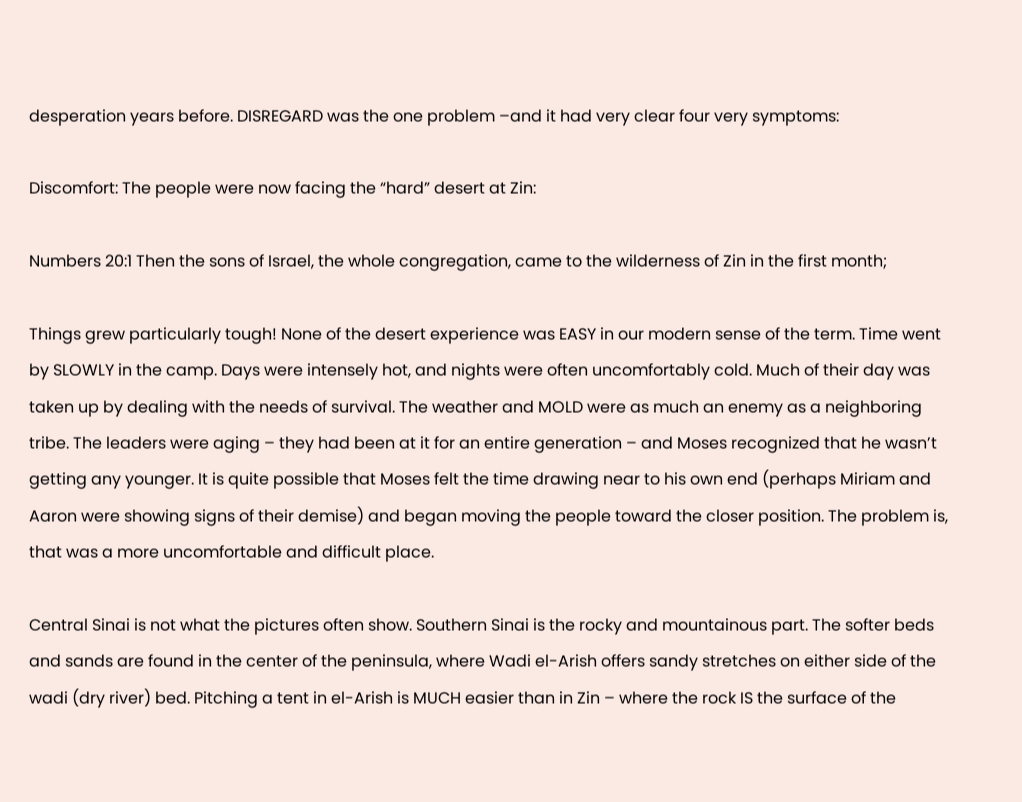desperation years before. DISREGARD was the one problem –and it had very clear four very symptoms:

Discomfort: The people were now facing the “hard” desert at Zin:

Numbers 20:1 Then the sons of Israel, the whole congregation, came to the wilderness of Zin in the first month;

Things grew particularly tough! None of the desert experience was EASY in our modern sense of the term. Time went by SLOWLY in the camp. Days were intensely hot, and nights were often uncomfortably cold. Much of their day was taken up by dealing with the needs of survival. The weather and MOLD were as much an enemy as a neighboring tribe. The leaders were aging – they had been at it for an entire generation – and Moses recognized that he wasn’t getting any younger. It is quite possible that Moses felt the time drawing near to his own end (perhaps Miriam and Aaron were showing signs of their demise) and began moving the people toward the closer position. The problem is, that was a more uncomfortable and difficult place.

Central Sinai is not what the pictures often show. Southern Sinai is the rocky and mountainous part. The softer beds and sands are found in the center of the peninsula, where Wadi el-Arish offers sandy stretches on either side of the wadi (dry river) bed. Pitching a tent in el-Arish is MUCH easier than in Zin – where the rock IS the surface of the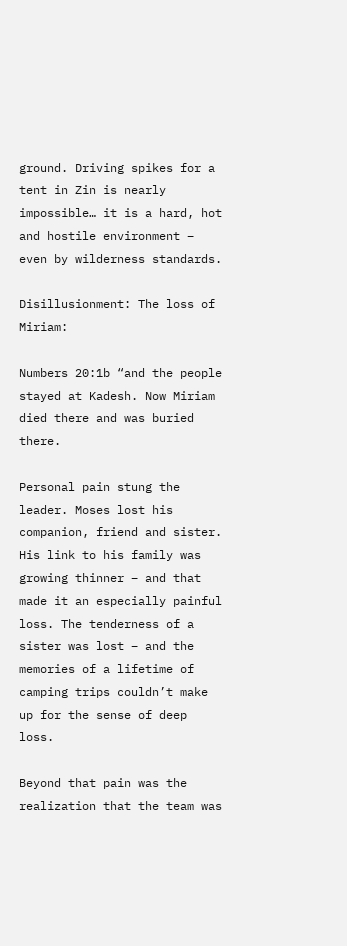ground. Driving spikes for a tent in Zin is nearly impossible… it is a hard, hot and hostile environment – even by wilderness standards.

Disillusionment: The loss of Miriam:

Numbers 20:1b “and the people stayed at Kadesh. Now Miriam died there and was buried there.

Personal pain stung the leader. Moses lost his companion, friend and sister. His link to his family was growing thinner – and that made it an especially painful loss. The tenderness of a sister was lost – and the memories of a lifetime of camping trips couldn’t make up for the sense of deep loss.

Beyond that pain was the realization that the team was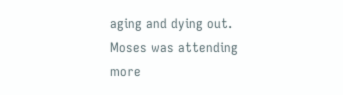aging and dying out. Moses was attending more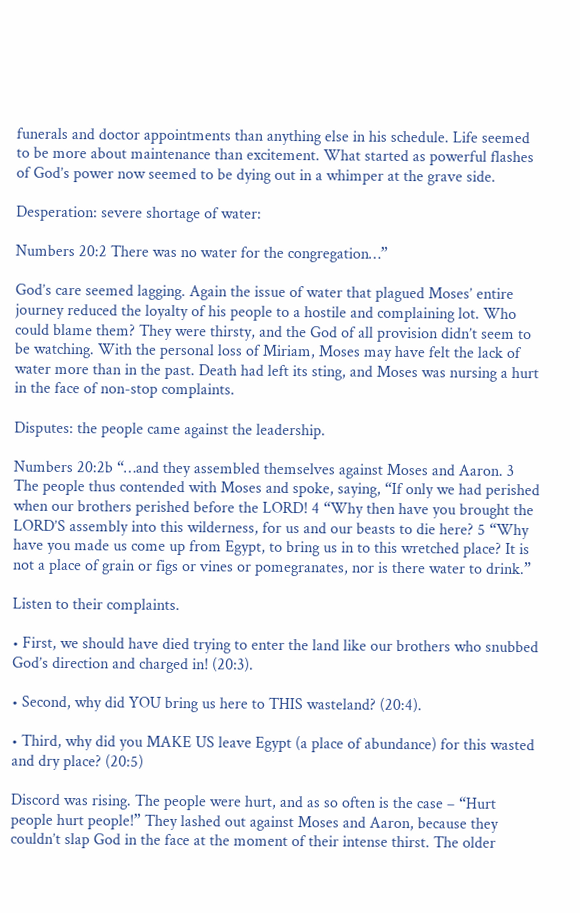funerals and doctor appointments than anything else in his schedule. Life seemed to be more about maintenance than excitement. What started as powerful flashes of God’s power now seemed to be dying out in a whimper at the grave side.

Desperation: severe shortage of water:

Numbers 20:2 There was no water for the congregation…”

God’s care seemed lagging. Again the issue of water that plagued Moses’ entire journey reduced the loyalty of his people to a hostile and complaining lot. Who could blame them? They were thirsty, and the God of all provision didn’t seem to be watching. With the personal loss of Miriam, Moses may have felt the lack of water more than in the past. Death had left its sting, and Moses was nursing a hurt in the face of non-stop complaints.

Disputes: the people came against the leadership.

Numbers 20:2b “…and they assembled themselves against Moses and Aaron. 3 The people thus contended with Moses and spoke, saying, “If only we had perished when our brothers perished before the LORD! 4 “Why then have you brought the LORD’S assembly into this wilderness, for us and our beasts to die here? 5 “Why have you made us come up from Egypt, to bring us in to this wretched place? It is not a place of grain or figs or vines or pomegranates, nor is there water to drink.”

Listen to their complaints.

• First, we should have died trying to enter the land like our brothers who snubbed God’s direction and charged in! (20:3).

• Second, why did YOU bring us here to THIS wasteland? (20:4).

• Third, why did you MAKE US leave Egypt (a place of abundance) for this wasted and dry place? (20:5)

Discord was rising. The people were hurt, and as so often is the case – “Hurt people hurt people!” They lashed out against Moses and Aaron, because they couldn’t slap God in the face at the moment of their intense thirst. The older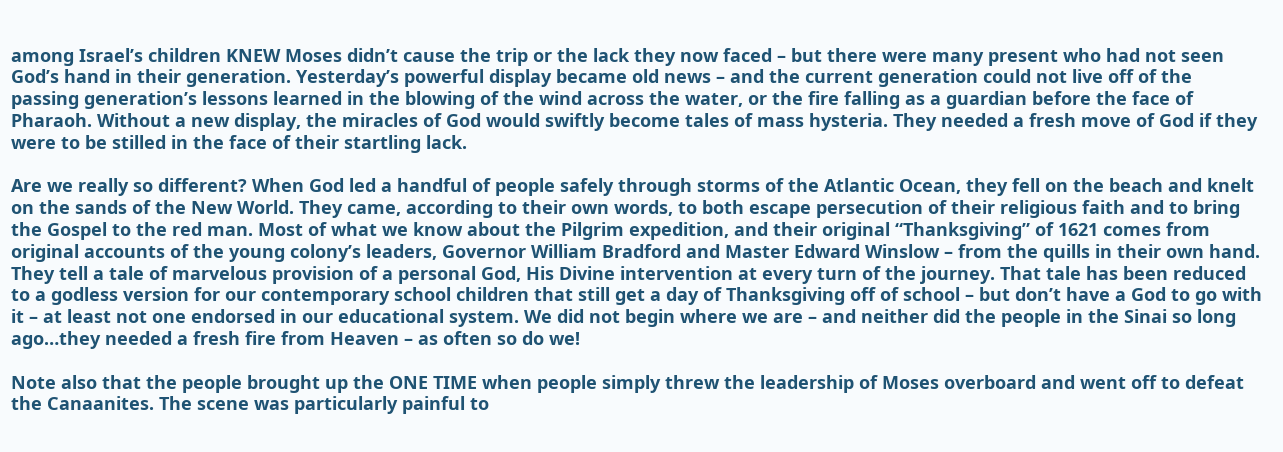among Israel’s children KNEW Moses didn’t cause the trip or the lack they now faced – but there were many present who had not seen God’s hand in their generation. Yesterday’s powerful display became old news – and the current generation could not live off of the passing generation’s lessons learned in the blowing of the wind across the water, or the fire falling as a guardian before the face of Pharaoh. Without a new display, the miracles of God would swiftly become tales of mass hysteria. They needed a fresh move of God if they were to be stilled in the face of their startling lack.

Are we really so different? When God led a handful of people safely through storms of the Atlantic Ocean, they fell on the beach and knelt on the sands of the New World. They came, according to their own words, to both escape persecution of their religious faith and to bring the Gospel to the red man. Most of what we know about the Pilgrim expedition, and their original “Thanksgiving” of 1621 comes from original accounts of the young colony’s leaders, Governor William Bradford and Master Edward Winslow – from the quills in their own hand. They tell a tale of marvelous provision of a personal God, His Divine intervention at every turn of the journey. That tale has been reduced to a godless version for our contemporary school children that still get a day of Thanksgiving off of school – but don’t have a God to go with it – at least not one endorsed in our educational system. We did not begin where we are – and neither did the people in the Sinai so long ago…they needed a fresh fire from Heaven – as often so do we!

Note also that the people brought up the ONE TIME when people simply threw the leadership of Moses overboard and went off to defeat the Canaanites. The scene was particularly painful to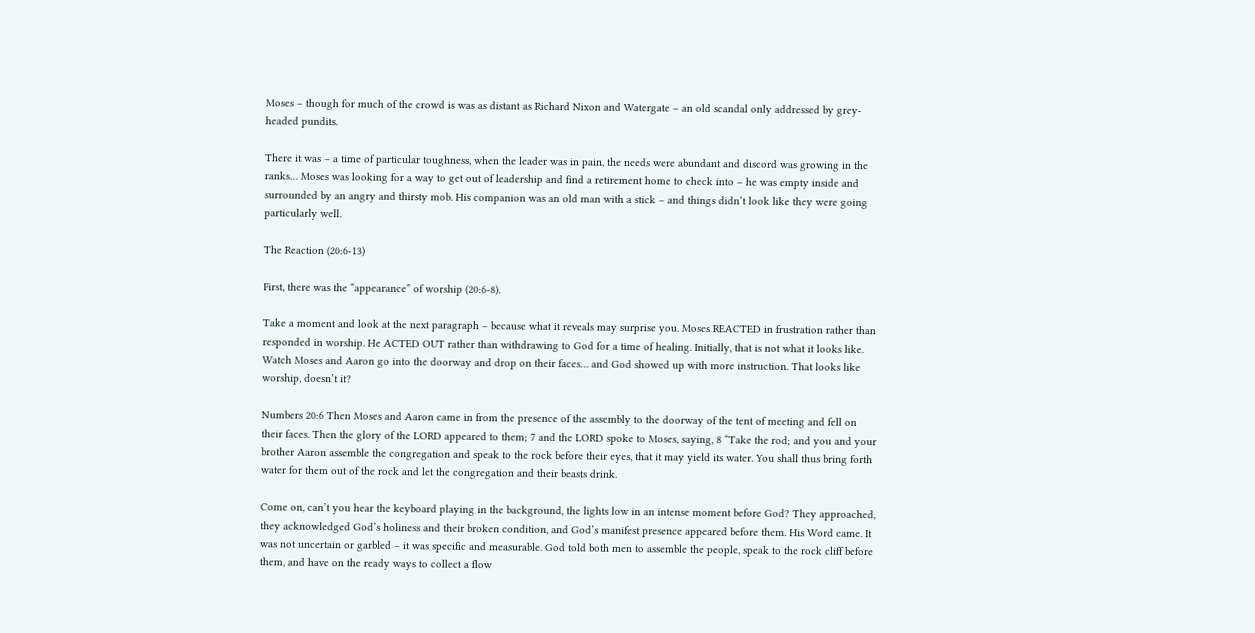Moses – though for much of the crowd is was as distant as Richard Nixon and Watergate – an old scandal only addressed by grey-headed pundits.

There it was – a time of particular toughness, when the leader was in pain, the needs were abundant and discord was growing in the ranks… Moses was looking for a way to get out of leadership and find a retirement home to check into – he was empty inside and surrounded by an angry and thirsty mob. His companion was an old man with a stick – and things didn’t look like they were going particularly well.

The Reaction (20:6-13)

First, there was the “appearance” of worship (20:6-8).

Take a moment and look at the next paragraph – because what it reveals may surprise you. Moses REACTED in frustration rather than responded in worship. He ACTED OUT rather than withdrawing to God for a time of healing. Initially, that is not what it looks like. Watch Moses and Aaron go into the doorway and drop on their faces… and God showed up with more instruction. That looks like worship, doesn’t it?

Numbers 20:6 Then Moses and Aaron came in from the presence of the assembly to the doorway of the tent of meeting and fell on their faces. Then the glory of the LORD appeared to them; 7 and the LORD spoke to Moses, saying, 8 “Take the rod; and you and your brother Aaron assemble the congregation and speak to the rock before their eyes, that it may yield its water. You shall thus bring forth water for them out of the rock and let the congregation and their beasts drink.

Come on, can’t you hear the keyboard playing in the background, the lights low in an intense moment before God? They approached, they acknowledged God’s holiness and their broken condition, and God’s manifest presence appeared before them. His Word came. It was not uncertain or garbled – it was specific and measurable. God told both men to assemble the people, speak to the rock cliff before them, and have on the ready ways to collect a flow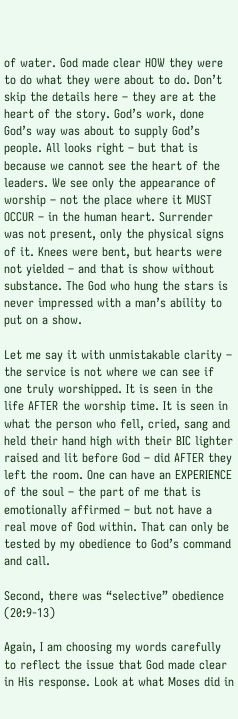of water. God made clear HOW they were to do what they were about to do. Don’t skip the details here – they are at the heart of the story. God’s work, done God’s way was about to supply God’s people. All looks right – but that is because we cannot see the heart of the leaders. We see only the appearance of worship – not the place where it MUST OCCUR – in the human heart. Surrender was not present, only the physical signs of it. Knees were bent, but hearts were not yielded – and that is show without substance. The God who hung the stars is never impressed with a man’s ability to put on a show.

Let me say it with unmistakable clarity – the service is not where we can see if one truly worshipped. It is seen in the life AFTER the worship time. It is seen in what the person who fell, cried, sang and held their hand high with their BIC lighter raised and lit before God – did AFTER they left the room. One can have an EXPERIENCE of the soul – the part of me that is emotionally affirmed – but not have a real move of God within. That can only be tested by my obedience to God’s command and call.

Second, there was “selective” obedience (20:9-13)

Again, I am choosing my words carefully to reflect the issue that God made clear in His response. Look at what Moses did in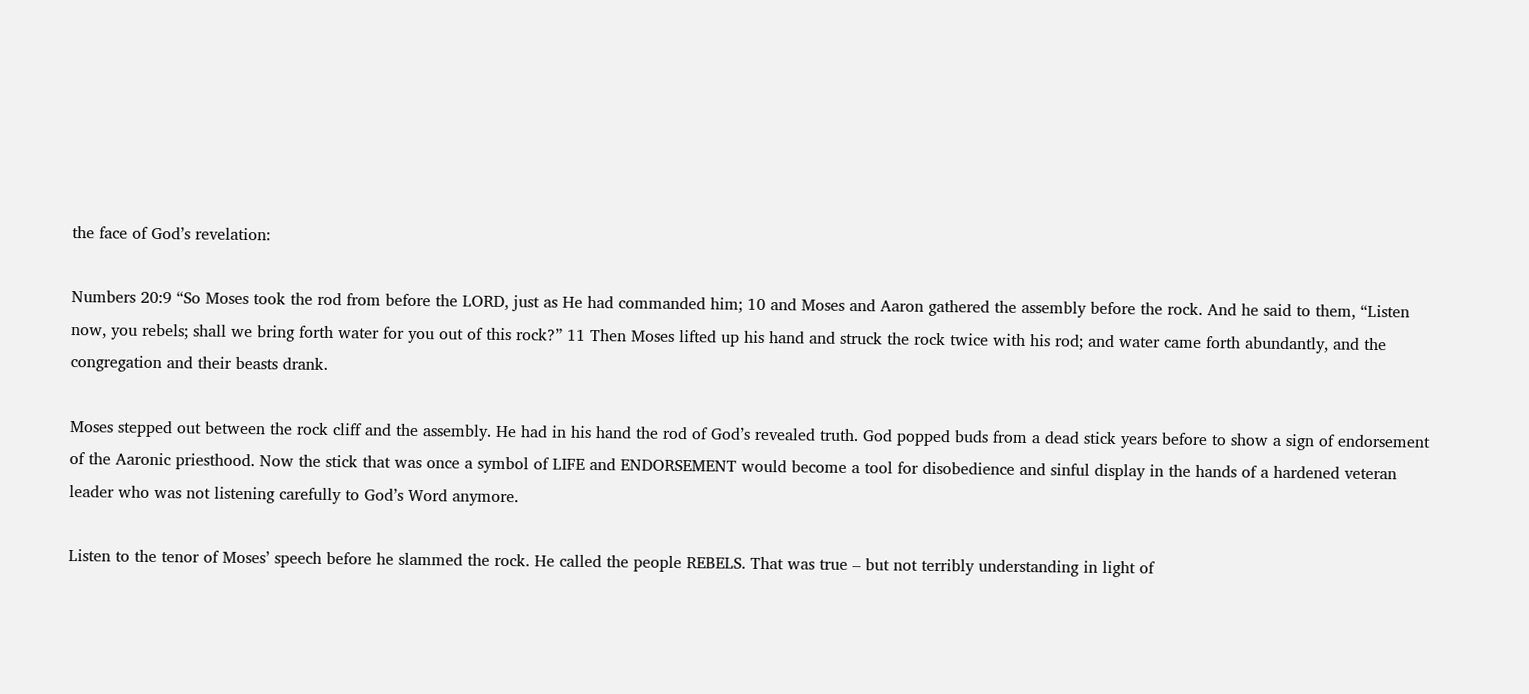the face of God’s revelation:

Numbers 20:9 “So Moses took the rod from before the LORD, just as He had commanded him; 10 and Moses and Aaron gathered the assembly before the rock. And he said to them, “Listen now, you rebels; shall we bring forth water for you out of this rock?” 11 Then Moses lifted up his hand and struck the rock twice with his rod; and water came forth abundantly, and the congregation and their beasts drank.

Moses stepped out between the rock cliff and the assembly. He had in his hand the rod of God’s revealed truth. God popped buds from a dead stick years before to show a sign of endorsement of the Aaronic priesthood. Now the stick that was once a symbol of LIFE and ENDORSEMENT would become a tool for disobedience and sinful display in the hands of a hardened veteran leader who was not listening carefully to God’s Word anymore.

Listen to the tenor of Moses’ speech before he slammed the rock. He called the people REBELS. That was true – but not terribly understanding in light of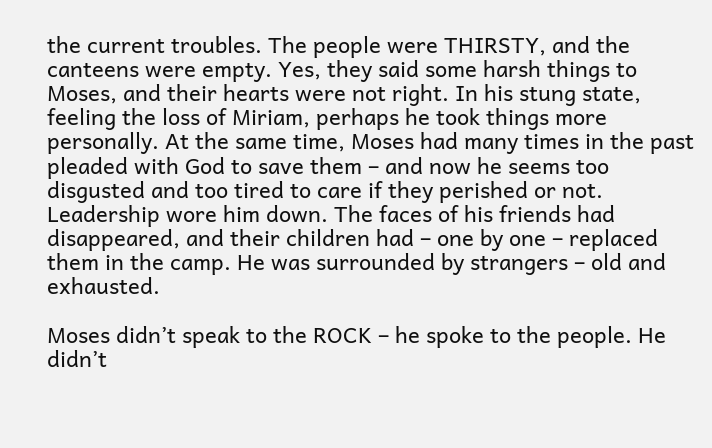the current troubles. The people were THIRSTY, and the canteens were empty. Yes, they said some harsh things to Moses, and their hearts were not right. In his stung state, feeling the loss of Miriam, perhaps he took things more personally. At the same time, Moses had many times in the past pleaded with God to save them – and now he seems too disgusted and too tired to care if they perished or not. Leadership wore him down. The faces of his friends had disappeared, and their children had – one by one – replaced them in the camp. He was surrounded by strangers – old and exhausted.

Moses didn’t speak to the ROCK – he spoke to the people. He didn’t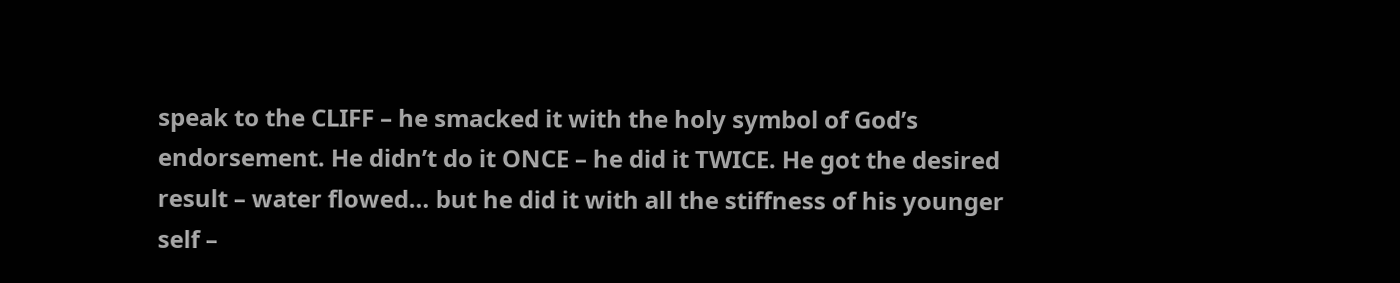speak to the CLIFF – he smacked it with the holy symbol of God’s endorsement. He didn’t do it ONCE – he did it TWICE. He got the desired result – water flowed… but he did it with all the stiffness of his younger self –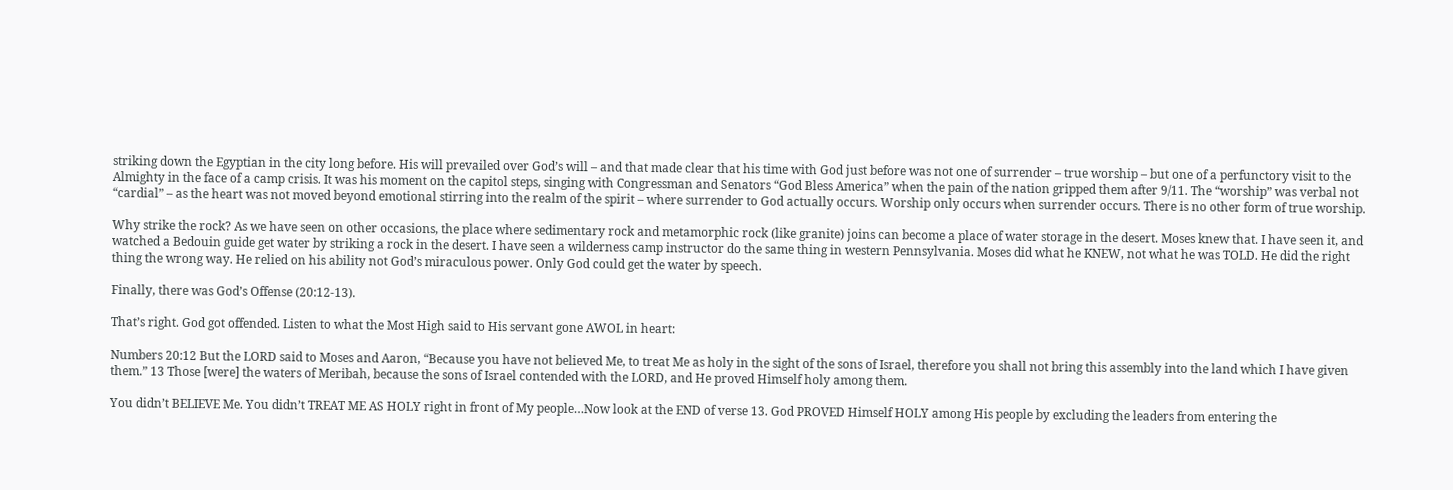striking down the Egyptian in the city long before. His will prevailed over God’s will – and that made clear that his time with God just before was not one of surrender – true worship – but one of a perfunctory visit to the Almighty in the face of a camp crisis. It was his moment on the capitol steps, singing with Congressman and Senators “God Bless America” when the pain of the nation gripped them after 9/11. The “worship” was verbal not “cardial” – as the heart was not moved beyond emotional stirring into the realm of the spirit – where surrender to God actually occurs. Worship only occurs when surrender occurs. There is no other form of true worship.

Why strike the rock? As we have seen on other occasions, the place where sedimentary rock and metamorphic rock (like granite) joins can become a place of water storage in the desert. Moses knew that. I have seen it, and watched a Bedouin guide get water by striking a rock in the desert. I have seen a wilderness camp instructor do the same thing in western Pennsylvania. Moses did what he KNEW, not what he was TOLD. He did the right thing the wrong way. He relied on his ability not God’s miraculous power. Only God could get the water by speech.

Finally, there was God’s Offense (20:12-13).

That’s right. God got offended. Listen to what the Most High said to His servant gone AWOL in heart:

Numbers 20:12 But the LORD said to Moses and Aaron, “Because you have not believed Me, to treat Me as holy in the sight of the sons of Israel, therefore you shall not bring this assembly into the land which I have given them.” 13 Those [were] the waters of Meribah, because the sons of Israel contended with the LORD, and He proved Himself holy among them.

You didn’t BELIEVE Me. You didn’t TREAT ME AS HOLY right in front of My people…Now look at the END of verse 13. God PROVED Himself HOLY among His people by excluding the leaders from entering the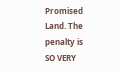Promised Land. The penalty is SO VERY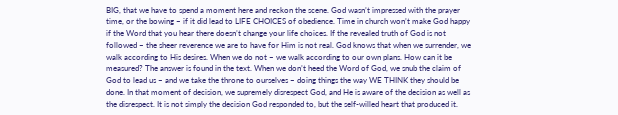BIG, that we have to spend a moment here and reckon the scene. God wasn’t impressed with the prayer time, or the bowing – if it did lead to LIFE CHOICES of obedience. Time in church won’t make God happy if the Word that you hear there doesn’t change your life choices. If the revealed truth of God is not followed – the sheer reverence we are to have for Him is not real. God knows that when we surrender, we walk according to His desires. When we do not – we walk according to our own plans. How can it be measured? The answer is found in the text. When we don’t heed the Word of God, we snub the claim of God to lead us – and we take the throne to ourselves – doing things the way WE THINK they should be done. In that moment of decision, we supremely disrespect God, and He is aware of the decision as well as the disrespect. It is not simply the decision God responded to, but the self-willed heart that produced it.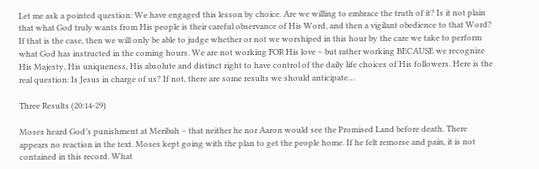Let me ask a pointed question: We have engaged this lesson by choice. Are we willing to embrace the truth of it? Is it not plain that what God truly wants from His people is their careful observance of His Word, and then a vigilant obedience to that Word? If that is the case, then we will only be able to judge whether or not we worshiped in this hour by the care we take to perform what God has instructed in the coming hours. We are not working FOR His love – but rather working BECAUSE we recognize His Majesty, His uniqueness, His absolute and distinct right to have control of the daily life choices of His followers. Here is the real question: Is Jesus in charge of us? If not, there are some results we should anticipate…

Three Results (20:14-29)

Moses heard God’s punishment at Meribah – that neither he nor Aaron would see the Promised Land before death. There appears no reaction in the text. Moses kept going with the plan to get the people home. If he felt remorse and pain, it is not contained in this record. What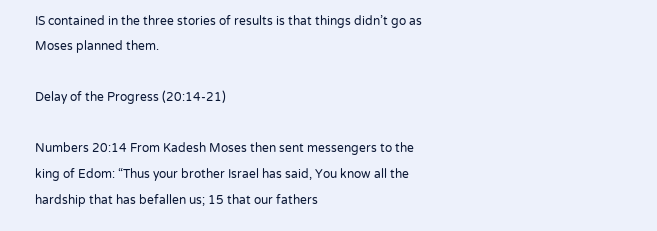IS contained in the three stories of results is that things didn’t go as Moses planned them.

Delay of the Progress (20:14-21)

Numbers 20:14 From Kadesh Moses then sent messengers to the king of Edom: “Thus your brother Israel has said, You know all the hardship that has befallen us; 15 that our fathers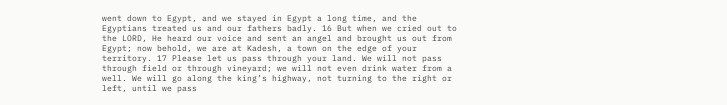went down to Egypt, and we stayed in Egypt a long time, and the Egyptians treated us and our fathers badly. 16 But when we cried out to the LORD, He heard our voice and sent an angel and brought us out from Egypt; now behold, we are at Kadesh, a town on the edge of your territory. 17 Please let us pass through your land. We will not pass through field or through vineyard; we will not even drink water from a well. We will go along the king’s highway, not turning to the right or left, until we pass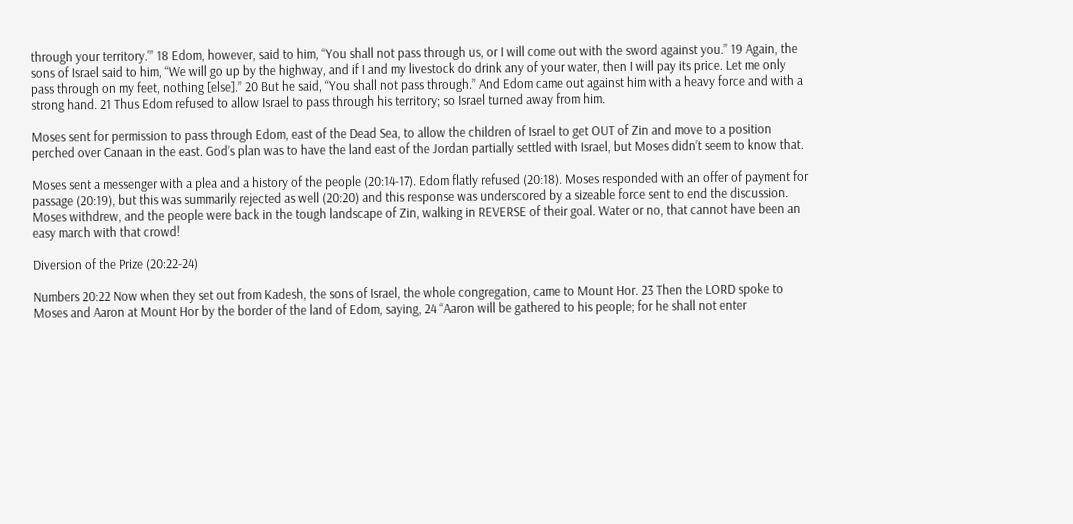through your territory.'” 18 Edom, however, said to him, “You shall not pass through us, or I will come out with the sword against you.” 19 Again, the sons of Israel said to him, “We will go up by the highway, and if I and my livestock do drink any of your water, then I will pay its price. Let me only pass through on my feet, nothing [else].” 20 But he said, “You shall not pass through.” And Edom came out against him with a heavy force and with a strong hand. 21 Thus Edom refused to allow Israel to pass through his territory; so Israel turned away from him.

Moses sent for permission to pass through Edom, east of the Dead Sea, to allow the children of Israel to get OUT of Zin and move to a position perched over Canaan in the east. God’s plan was to have the land east of the Jordan partially settled with Israel, but Moses didn’t seem to know that.

Moses sent a messenger with a plea and a history of the people (20:14-17). Edom flatly refused (20:18). Moses responded with an offer of payment for passage (20:19), but this was summarily rejected as well (20:20) and this response was underscored by a sizeable force sent to end the discussion. Moses withdrew, and the people were back in the tough landscape of Zin, walking in REVERSE of their goal. Water or no, that cannot have been an easy march with that crowd!

Diversion of the Prize (20:22-24)

Numbers 20:22 Now when they set out from Kadesh, the sons of Israel, the whole congregation, came to Mount Hor. 23 Then the LORD spoke to Moses and Aaron at Mount Hor by the border of the land of Edom, saying, 24 “Aaron will be gathered to his people; for he shall not enter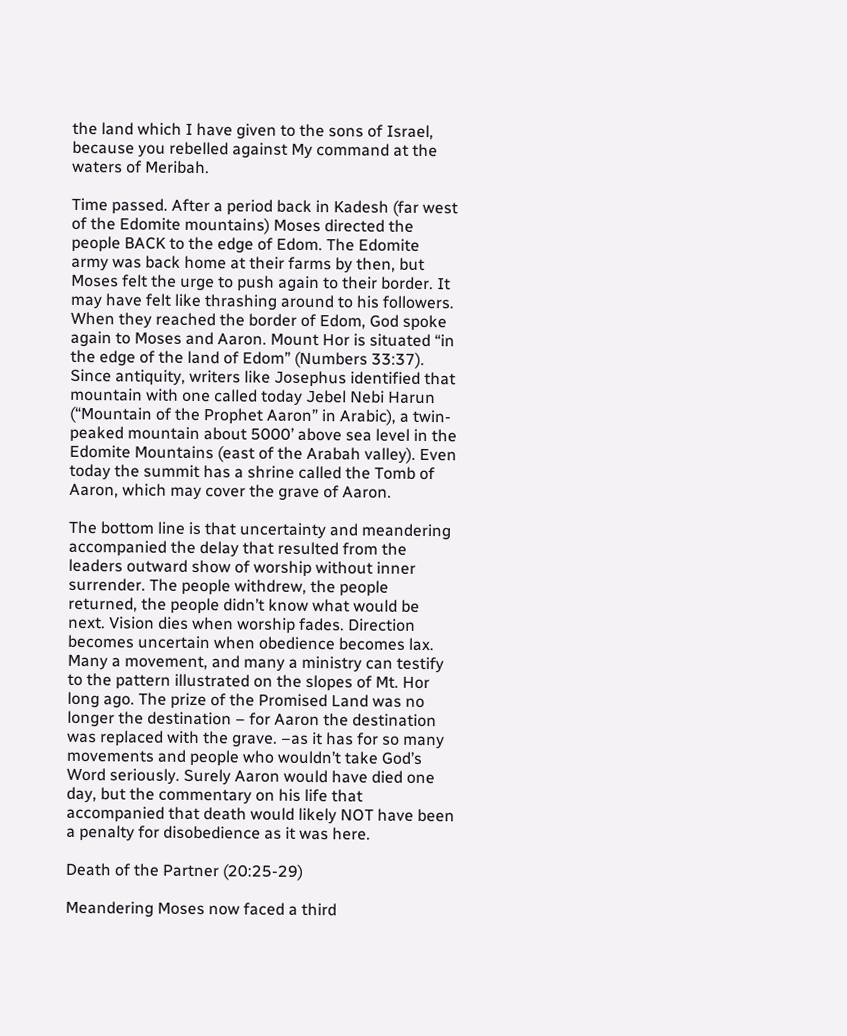the land which I have given to the sons of Israel, because you rebelled against My command at the waters of Meribah.

Time passed. After a period back in Kadesh (far west of the Edomite mountains) Moses directed the people BACK to the edge of Edom. The Edomite army was back home at their farms by then, but Moses felt the urge to push again to their border. It may have felt like thrashing around to his followers. When they reached the border of Edom, God spoke again to Moses and Aaron. Mount Hor is situated “in the edge of the land of Edom” (Numbers 33:37). Since antiquity, writers like Josephus identified that mountain with one called today Jebel Nebi Harun (“Mountain of the Prophet Aaron” in Arabic), a twin-peaked mountain about 5000’ above sea level in the Edomite Mountains (east of the Arabah valley). Even today the summit has a shrine called the Tomb of Aaron, which may cover the grave of Aaron.

The bottom line is that uncertainty and meandering accompanied the delay that resulted from the leaders outward show of worship without inner surrender. The people withdrew, the people returned, the people didn’t know what would be next. Vision dies when worship fades. Direction becomes uncertain when obedience becomes lax. Many a movement, and many a ministry can testify to the pattern illustrated on the slopes of Mt. Hor long ago. The prize of the Promised Land was no longer the destination – for Aaron the destination was replaced with the grave. –as it has for so many movements and people who wouldn’t take God’s Word seriously. Surely Aaron would have died one day, but the commentary on his life that accompanied that death would likely NOT have been a penalty for disobedience as it was here.

Death of the Partner (20:25-29)

Meandering Moses now faced a third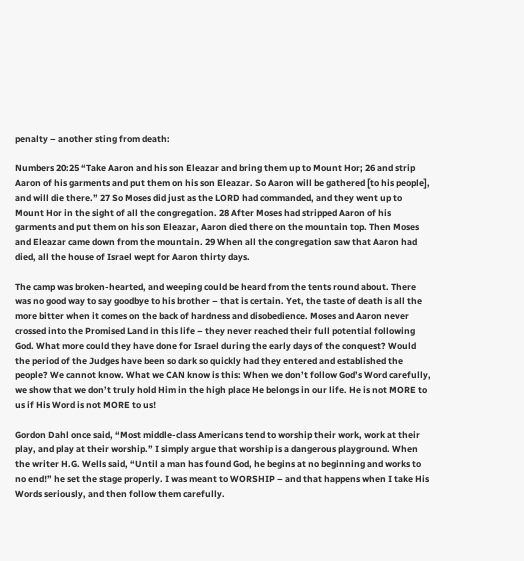penalty – another sting from death:

Numbers 20:25 “Take Aaron and his son Eleazar and bring them up to Mount Hor; 26 and strip Aaron of his garments and put them on his son Eleazar. So Aaron will be gathered [to his people], and will die there.” 27 So Moses did just as the LORD had commanded, and they went up to Mount Hor in the sight of all the congregation. 28 After Moses had stripped Aaron of his garments and put them on his son Eleazar, Aaron died there on the mountain top. Then Moses and Eleazar came down from the mountain. 29 When all the congregation saw that Aaron had died, all the house of Israel wept for Aaron thirty days.

The camp was broken-hearted, and weeping could be heard from the tents round about. There was no good way to say goodbye to his brother – that is certain. Yet, the taste of death is all the more bitter when it comes on the back of hardness and disobedience. Moses and Aaron never crossed into the Promised Land in this life – they never reached their full potential following God. What more could they have done for Israel during the early days of the conquest? Would the period of the Judges have been so dark so quickly had they entered and established the people? We cannot know. What we CAN know is this: When we don’t follow God’s Word carefully, we show that we don’t truly hold Him in the high place He belongs in our life. He is not MORE to us if His Word is not MORE to us!

Gordon Dahl once said, “Most middle-class Americans tend to worship their work, work at their play, and play at their worship.” I simply argue that worship is a dangerous playground. When the writer H.G. Wells said, “Until a man has found God, he begins at no beginning and works to no end!” he set the stage properly. I was meant to WORSHIP – and that happens when I take His Words seriously, and then follow them carefully.